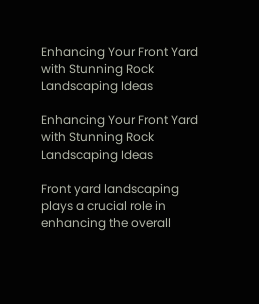Enhancing Your Front Yard with Stunning Rock Landscaping Ideas

Enhancing Your Front Yard with Stunning Rock Landscaping Ideas

Front yard landscaping plays a crucial role in enhancing the overall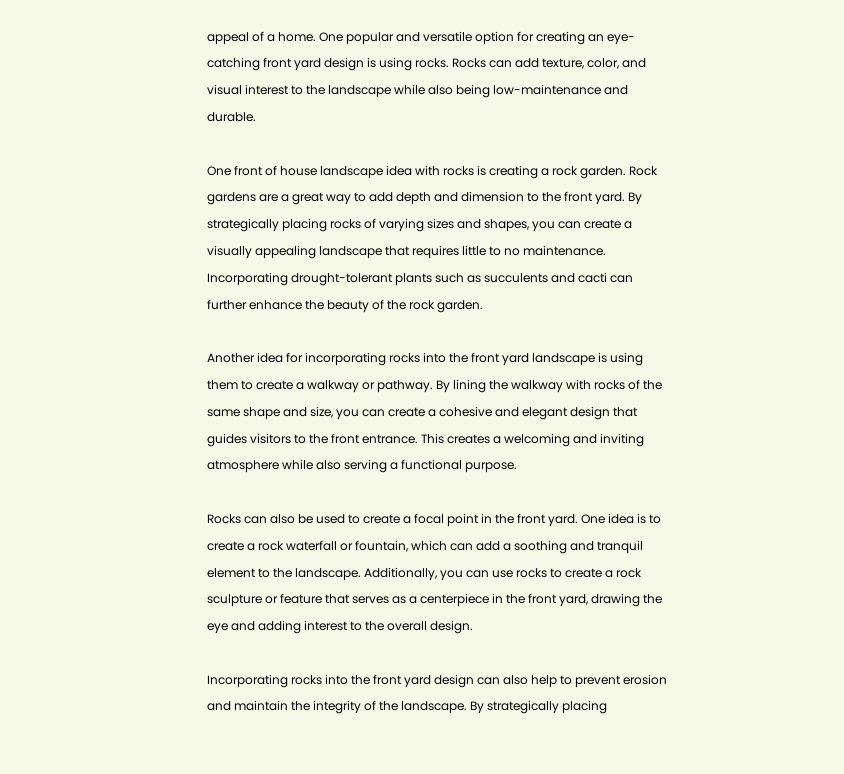appeal of a home. One popular and versatile option for creating an eye-catching front yard design is using rocks. Rocks can add texture, color, and visual interest to the landscape while also being low-maintenance and durable.

One front of house landscape idea with rocks is creating a rock garden. Rock gardens are a great way to add depth and dimension to the front yard. By strategically placing rocks of varying sizes and shapes, you can create a visually appealing landscape that requires little to no maintenance. Incorporating drought-tolerant plants such as succulents and cacti can further enhance the beauty of the rock garden.

Another idea for incorporating rocks into the front yard landscape is using them to create a walkway or pathway. By lining the walkway with rocks of the same shape and size, you can create a cohesive and elegant design that guides visitors to the front entrance. This creates a welcoming and inviting atmosphere while also serving a functional purpose.

Rocks can also be used to create a focal point in the front yard. One idea is to create a rock waterfall or fountain, which can add a soothing and tranquil element to the landscape. Additionally, you can use rocks to create a rock sculpture or feature that serves as a centerpiece in the front yard, drawing the eye and adding interest to the overall design.

Incorporating rocks into the front yard design can also help to prevent erosion and maintain the integrity of the landscape. By strategically placing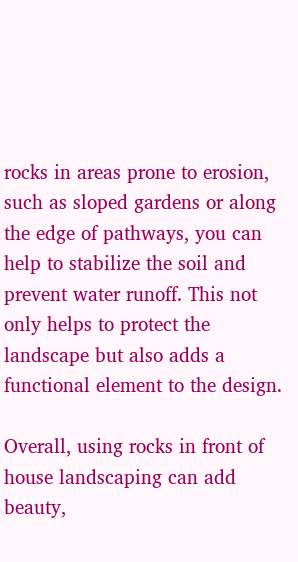rocks in areas prone to erosion, such as sloped gardens or along the edge of pathways, you can help to stabilize the soil and prevent water runoff. This not only helps to protect the landscape but also adds a functional element to the design.

Overall, using rocks in front of house landscaping can add beauty,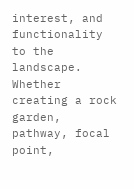interest, and functionality to the landscape. Whether creating a rock garden, pathway, focal point,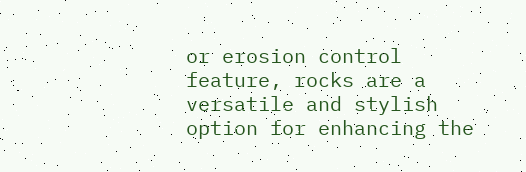or erosion control feature, rocks are a versatile and stylish option for enhancing the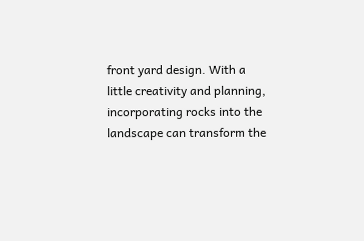front yard design. With a little creativity and planning, incorporating rocks into the landscape can transform the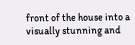front of the house into a visually stunning and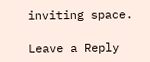inviting space.

Leave a Reply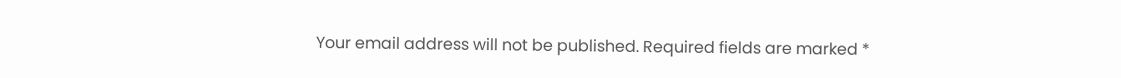Your email address will not be published. Required fields are marked *